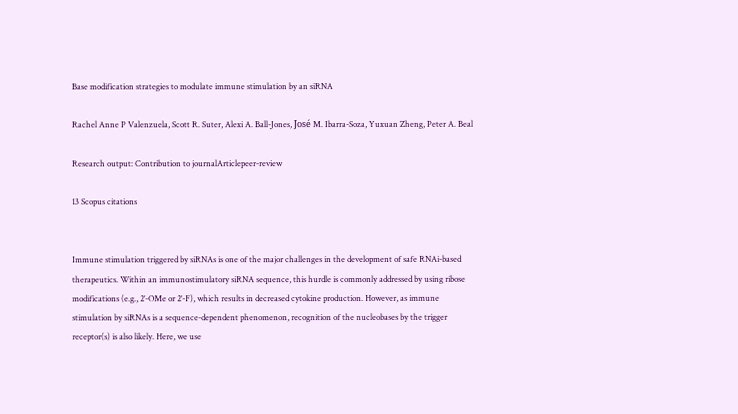Base modification strategies to modulate immune stimulation by an siRNA

Rachel Anne P Valenzuela, Scott R. Suter, Alexi A. Ball-Jones, José M. Ibarra-Soza, Yuxuan Zheng, Peter A. Beal

Research output: Contribution to journalArticlepeer-review

13 Scopus citations


Immune stimulation triggered by siRNAs is one of the major challenges in the development of safe RNAi-based therapeutics. Within an immunostimulatory siRNA sequence, this hurdle is commonly addressed by using ribose modifications (e.g., 2′-OMe or 2′-F), which results in decreased cytokine production. However, as immune stimulation by siRNAs is a sequence-dependent phenomenon, recognition of the nucleobases by the trigger receptor(s) is also likely. Here, we use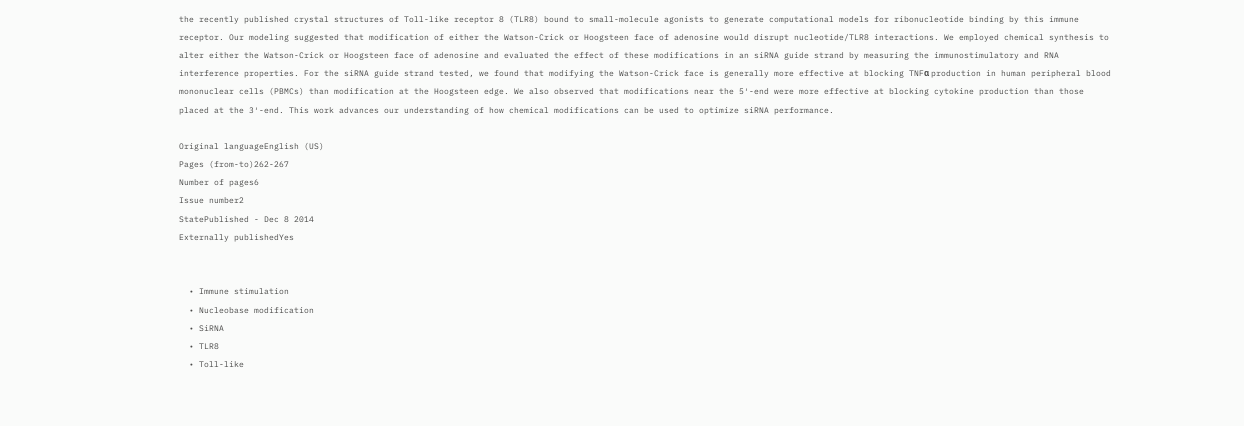the recently published crystal structures of Toll-like receptor 8 (TLR8) bound to small-molecule agonists to generate computational models for ribonucleotide binding by this immune receptor. Our modeling suggested that modification of either the Watson-Crick or Hoogsteen face of adenosine would disrupt nucleotide/TLR8 interactions. We employed chemical synthesis to alter either the Watson-Crick or Hoogsteen face of adenosine and evaluated the effect of these modifications in an siRNA guide strand by measuring the immunostimulatory and RNA interference properties. For the siRNA guide strand tested, we found that modifying the Watson-Crick face is generally more effective at blocking TNFα production in human peripheral blood mononuclear cells (PBMCs) than modification at the Hoogsteen edge. We also observed that modifications near the 5′-end were more effective at blocking cytokine production than those placed at the 3′-end. This work advances our understanding of how chemical modifications can be used to optimize siRNA performance.

Original languageEnglish (US)
Pages (from-to)262-267
Number of pages6
Issue number2
StatePublished - Dec 8 2014
Externally publishedYes


  • Immune stimulation
  • Nucleobase modification
  • SiRNA
  • TLR8
  • Toll-like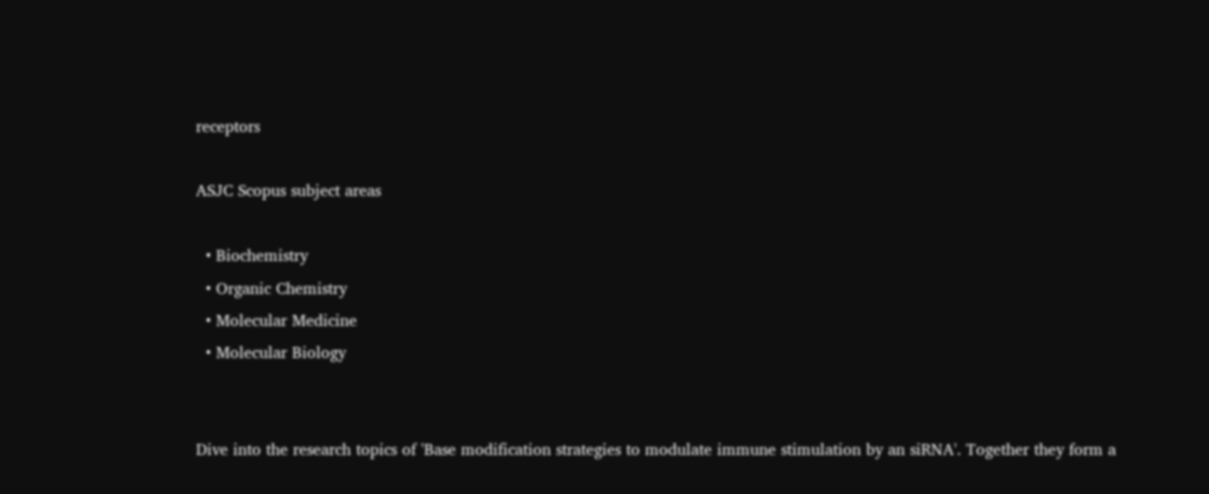receptors

ASJC Scopus subject areas

  • Biochemistry
  • Organic Chemistry
  • Molecular Medicine
  • Molecular Biology


Dive into the research topics of 'Base modification strategies to modulate immune stimulation by an siRNA'. Together they form a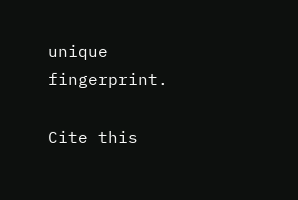unique fingerprint.

Cite this